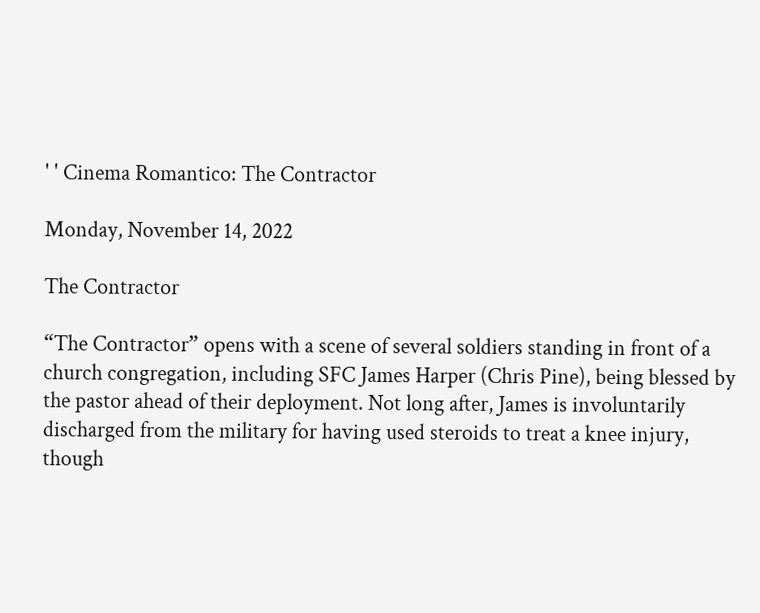' ' Cinema Romantico: The Contractor

Monday, November 14, 2022

The Contractor

“The Contractor” opens with a scene of several soldiers standing in front of a church congregation, including SFC James Harper (Chris Pine), being blessed by the pastor ahead of their deployment. Not long after, James is involuntarily discharged from the military for having used steroids to treat a knee injury, though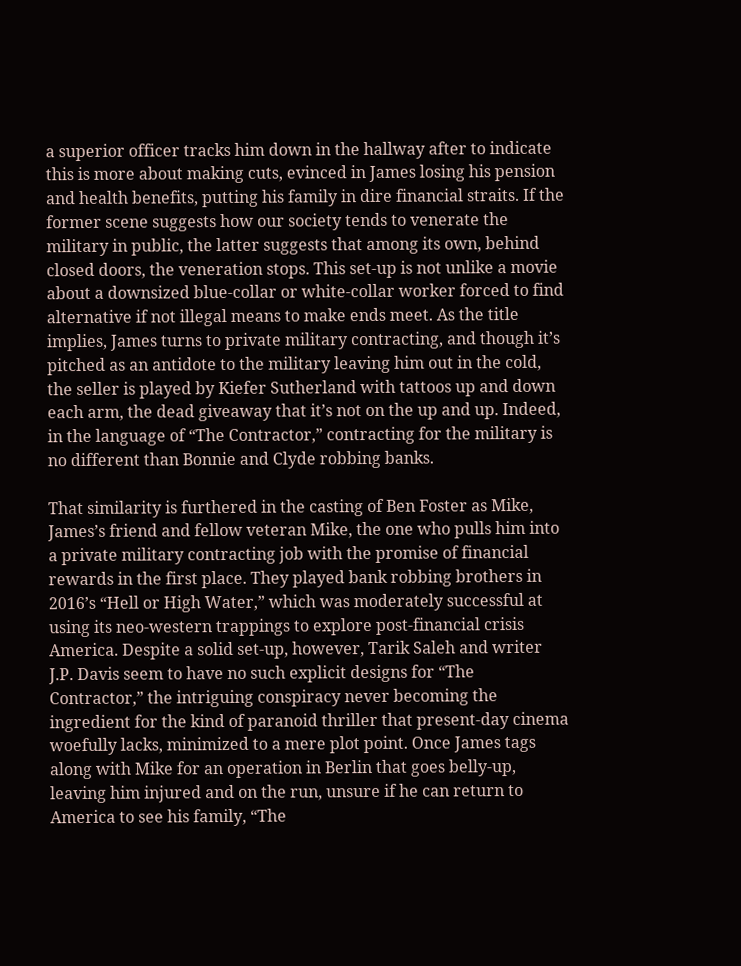a superior officer tracks him down in the hallway after to indicate this is more about making cuts, evinced in James losing his pension and health benefits, putting his family in dire financial straits. If the former scene suggests how our society tends to venerate the military in public, the latter suggests that among its own, behind closed doors, the veneration stops. This set-up is not unlike a movie about a downsized blue-collar or white-collar worker forced to find alternative if not illegal means to make ends meet. As the title implies, James turns to private military contracting, and though it’s pitched as an antidote to the military leaving him out in the cold, the seller is played by Kiefer Sutherland with tattoos up and down each arm, the dead giveaway that it’s not on the up and up. Indeed, in the language of “The Contractor,” contracting for the military is no different than Bonnie and Clyde robbing banks.

That similarity is furthered in the casting of Ben Foster as Mike, James’s friend and fellow veteran Mike, the one who pulls him into a private military contracting job with the promise of financial rewards in the first place. They played bank robbing brothers in 2016’s “Hell or High Water,” which was moderately successful at using its neo-western trappings to explore post-financial crisis America. Despite a solid set-up, however, Tarik Saleh and writer J.P. Davis seem to have no such explicit designs for “The Contractor,” the intriguing conspiracy never becoming the ingredient for the kind of paranoid thriller that present-day cinema woefully lacks, minimized to a mere plot point. Once James tags along with Mike for an operation in Berlin that goes belly-up, leaving him injured and on the run, unsure if he can return to America to see his family, “The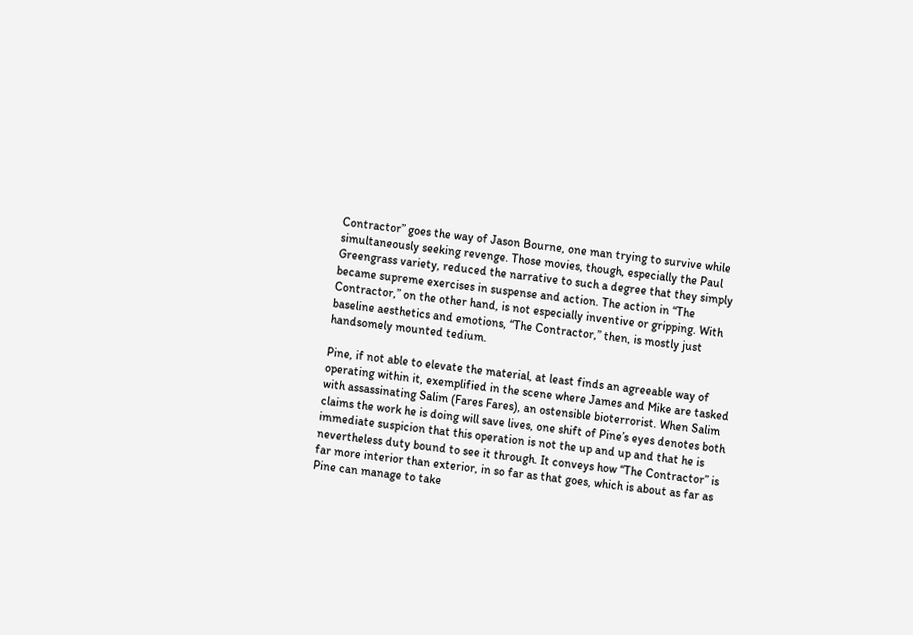Contractor” goes the way of Jason Bourne, one man trying to survive while simultaneously seeking revenge. Those movies, though, especially the Paul Greengrass variety, reduced the narrative to such a degree that they simply became supreme exercises in suspense and action. The action in “The Contractor,” on the other hand, is not especially inventive or gripping. With baseline aesthetics and emotions, “The Contractor,” then, is mostly just handsomely mounted tedium.

Pine, if not able to elevate the material, at least finds an agreeable way of operating within it, exemplified in the scene where James and Mike are tasked with assassinating Salim (Fares Fares), an ostensible bioterrorist. When Salim claims the work he is doing will save lives, one shift of Pine’s eyes denotes both immediate suspicion that this operation is not the up and up and that he is nevertheless duty bound to see it through. It conveys how “The Contractor” is far more interior than exterior, in so far as that goes, which is about as far as Pine can manage to take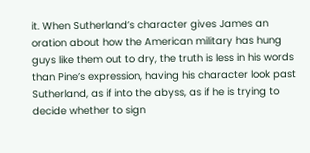it. When Sutherland’s character gives James an oration about how the American military has hung guys like them out to dry, the truth is less in his words than Pine’s expression, having his character look past Sutherland, as if into the abyss, as if he is trying to decide whether to sign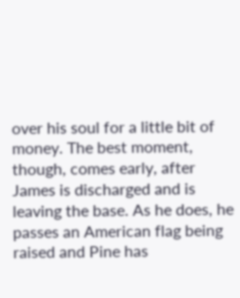over his soul for a little bit of money. The best moment, though, comes early, after James is discharged and is leaving the base. As he does, he passes an American flag being raised and Pine has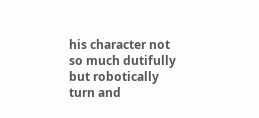his character not so much dutifully but robotically turn and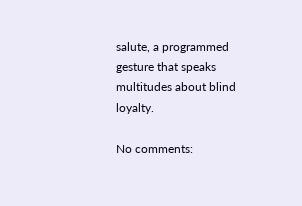salute, a programmed gesture that speaks multitudes about blind loyalty.

No comments: